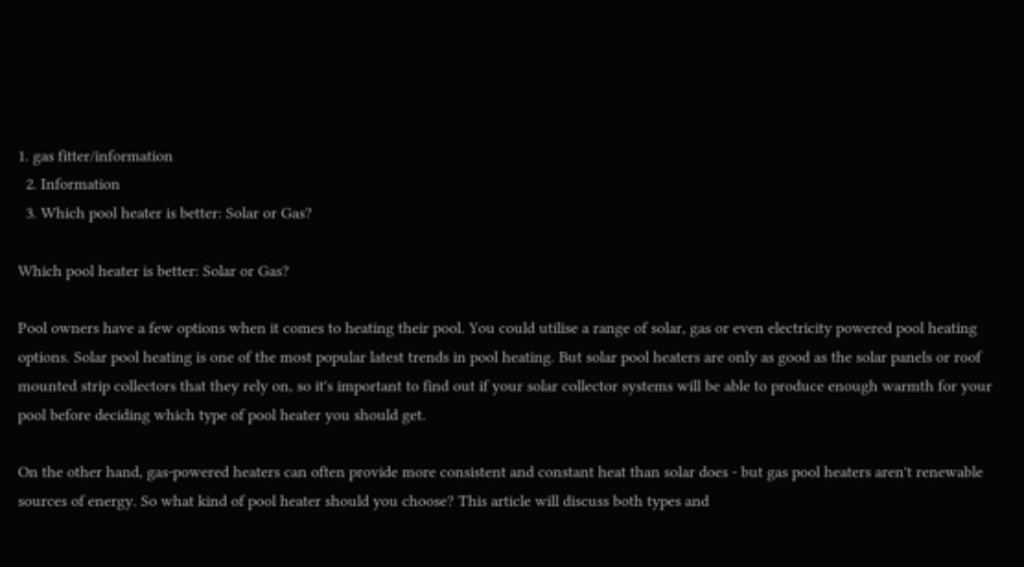1. gas fitter/information
  2. Information
  3. Which pool heater is better: Solar or Gas?

Which pool heater is better: Solar or Gas?

Pool owners have a few options when it comes to heating their pool. You could utilise a range of solar, gas or even electricity powered pool heating options. Solar pool heating is one of the most popular latest trends in pool heating. But solar pool heaters are only as good as the solar panels or roof mounted strip collectors that they rely on, so it's important to find out if your solar collector systems will be able to produce enough warmth for your pool before deciding which type of pool heater you should get.

On the other hand, gas-powered heaters can often provide more consistent and constant heat than solar does - but gas pool heaters aren't renewable sources of energy. So what kind of pool heater should you choose? This article will discuss both types and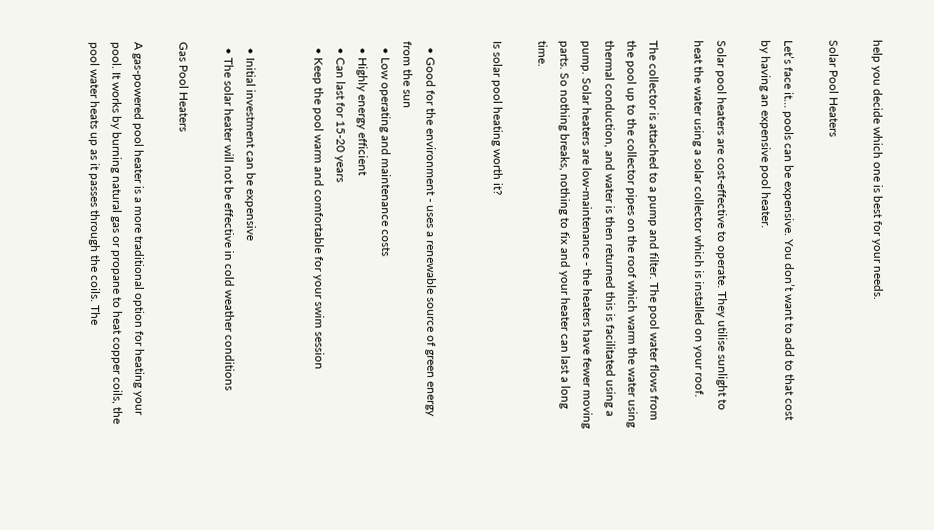help you decide which one is best for your needs.

Solar Pool Heaters

Let’s face it… pools can be expensive. You don’t want to add to that cost by having an expensive pool heater.

Solar pool heaters are cost-effective to operate. They utilise sunlight to heat the water using a solar collector which is installed on your roof.

The collector is attached to a pump and filter. The pool water flows from the pool up to the collector pipes on the roof which warm the water using thermal conduction, and water is then returned this is facilitated using a pump. Solar heaters are low-maintenance - the heaters have fewer moving parts. So nothing breaks, nothing to fix and your heater can last a long time.

Is solar pool heating worth it?


  • Good for the environment - uses a renewable source of green energy from the sun
  • Low operating and maintenance costs
  • Highly energy efficient
  • Can last for 15-20 years
  • Keep the pool warm and comfortable for your swim session


  • Initial investment can be expensive
  • The solar heater will not be effective in cold weather conditions

Gas Pool Heaters

A gas-powered pool heater is a more traditional option for heating your pool. It works by burning natural gas or propane to heat copper coils, the pool water heats up as it passes through the coils. The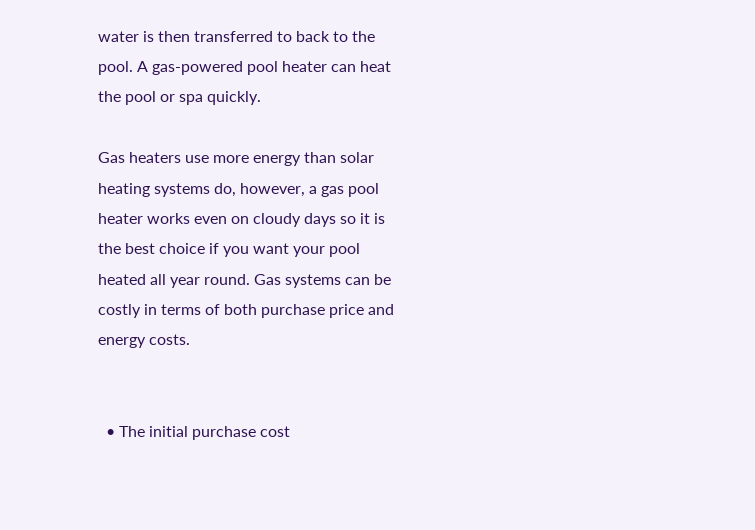water is then transferred to back to the pool. A gas-powered pool heater can heat the pool or spa quickly.

Gas heaters use more energy than solar heating systems do, however, a gas pool heater works even on cloudy days so it is the best choice if you want your pool heated all year round. Gas systems can be costly in terms of both purchase price and energy costs.


  • The initial purchase cost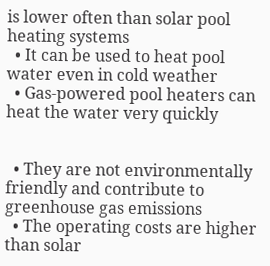is lower often than solar pool heating systems
  • It can be used to heat pool water even in cold weather
  • Gas-powered pool heaters can heat the water very quickly


  • They are not environmentally friendly and contribute to greenhouse gas emissions
  • The operating costs are higher than solar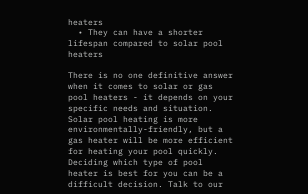heaters
  • They can have a shorter lifespan compared to solar pool heaters

There is no one definitive answer when it comes to solar or gas pool heaters - it depends on your specific needs and situation. Solar pool heating is more environmentally-friendly, but a gas heater will be more efficient for heating your pool quickly. Deciding which type of pool heater is best for you can be a difficult decision. Talk to our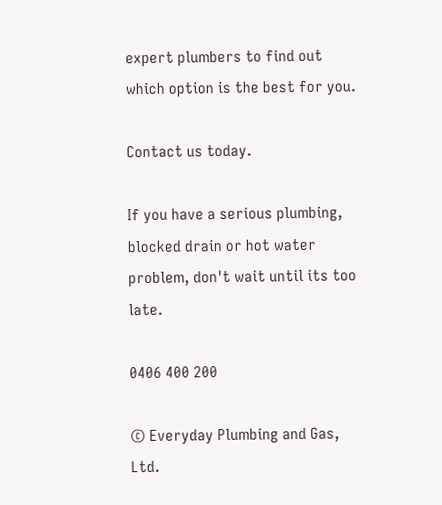expert plumbers to find out which option is the best for you.

Contact us today.

If you have a serious plumbing, blocked drain or hot water problem, don't wait until its too late.

0406 400 200

© Everyday Plumbing and Gas, Ltd.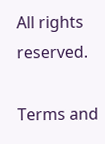All rights reserved.

Terms and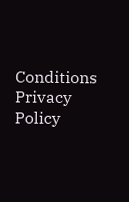Conditions
Privacy Policy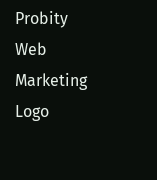Probity Web Marketing Logo